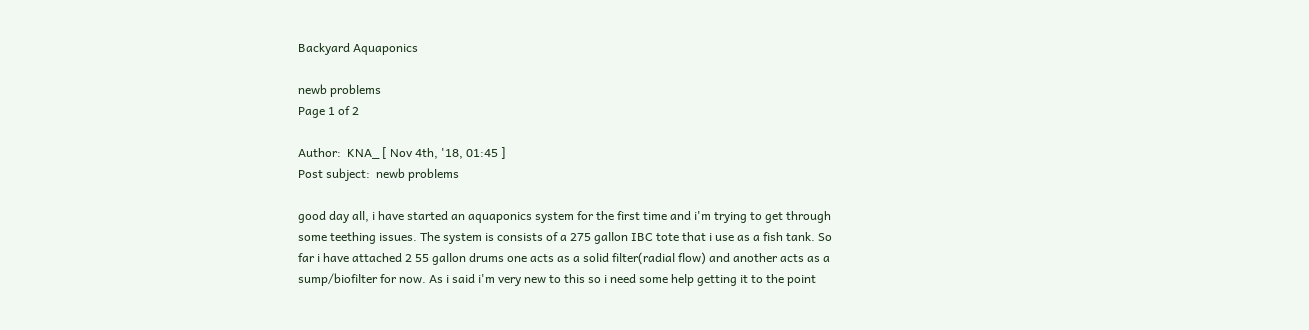Backyard Aquaponics

newb problems
Page 1 of 2

Author:  KNA_ [ Nov 4th, '18, 01:45 ]
Post subject:  newb problems

good day all, i have started an aquaponics system for the first time and i'm trying to get through some teething issues. The system is consists of a 275 gallon IBC tote that i use as a fish tank. So far i have attached 2 55 gallon drums one acts as a solid filter(radial flow) and another acts as a sump/biofilter for now. As i said i'm very new to this so i need some help getting it to the point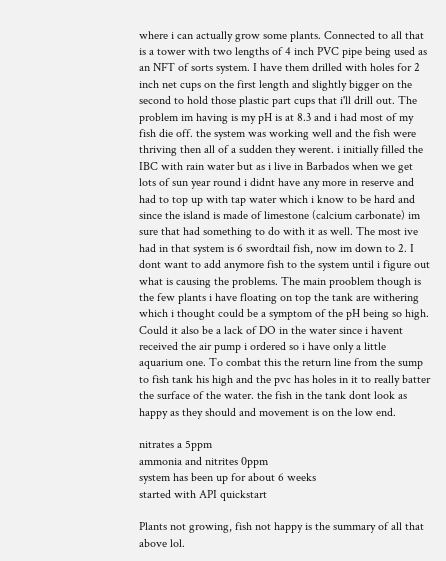where i can actually grow some plants. Connected to all that is a tower with two lengths of 4 inch PVC pipe being used as an NFT of sorts system. I have them drilled with holes for 2 inch net cups on the first length and slightly bigger on the second to hold those plastic part cups that i'll drill out. The problem im having is my pH is at 8.3 and i had most of my fish die off. the system was working well and the fish were thriving then all of a sudden they werent. i initially filled the IBC with rain water but as i live in Barbados when we get lots of sun year round i didnt have any more in reserve and had to top up with tap water which i know to be hard and since the island is made of limestone (calcium carbonate) im sure that had something to do with it as well. The most ive had in that system is 6 swordtail fish, now im down to 2. I dont want to add anymore fish to the system until i figure out what is causing the problems. The main prooblem though is the few plants i have floating on top the tank are withering which i thought could be a symptom of the pH being so high. Could it also be a lack of DO in the water since i havent received the air pump i ordered so i have only a little aquarium one. To combat this the return line from the sump to fish tank his high and the pvc has holes in it to really batter the surface of the water. the fish in the tank dont look as happy as they should and movement is on the low end.

nitrates a 5ppm
ammonia and nitrites 0ppm
system has been up for about 6 weeks
started with API quickstart

Plants not growing, fish not happy is the summary of all that above lol.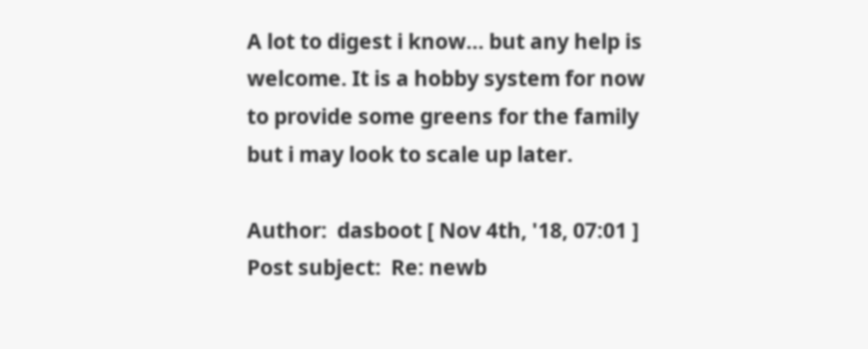A lot to digest i know... but any help is welcome. It is a hobby system for now to provide some greens for the family but i may look to scale up later.

Author:  dasboot [ Nov 4th, '18, 07:01 ]
Post subject:  Re: newb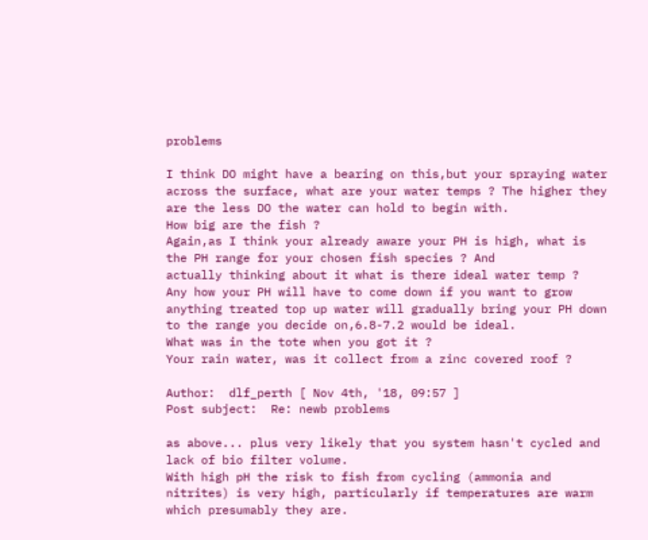problems

I think DO might have a bearing on this,but your spraying water across the surface, what are your water temps ? The higher they are the less DO the water can hold to begin with.
How big are the fish ?
Again,as I think your already aware your PH is high, what is the PH range for your chosen fish species ? And
actually thinking about it what is there ideal water temp ?
Any how your PH will have to come down if you want to grow anything treated top up water will gradually bring your PH down to the range you decide on,6.8-7.2 would be ideal.
What was in the tote when you got it ?
Your rain water, was it collect from a zinc covered roof ?

Author:  dlf_perth [ Nov 4th, '18, 09:57 ]
Post subject:  Re: newb problems

as above... plus very likely that you system hasn't cycled and lack of bio filter volume.
With high pH the risk to fish from cycling (ammonia and nitrites) is very high, particularly if temperatures are warm which presumably they are.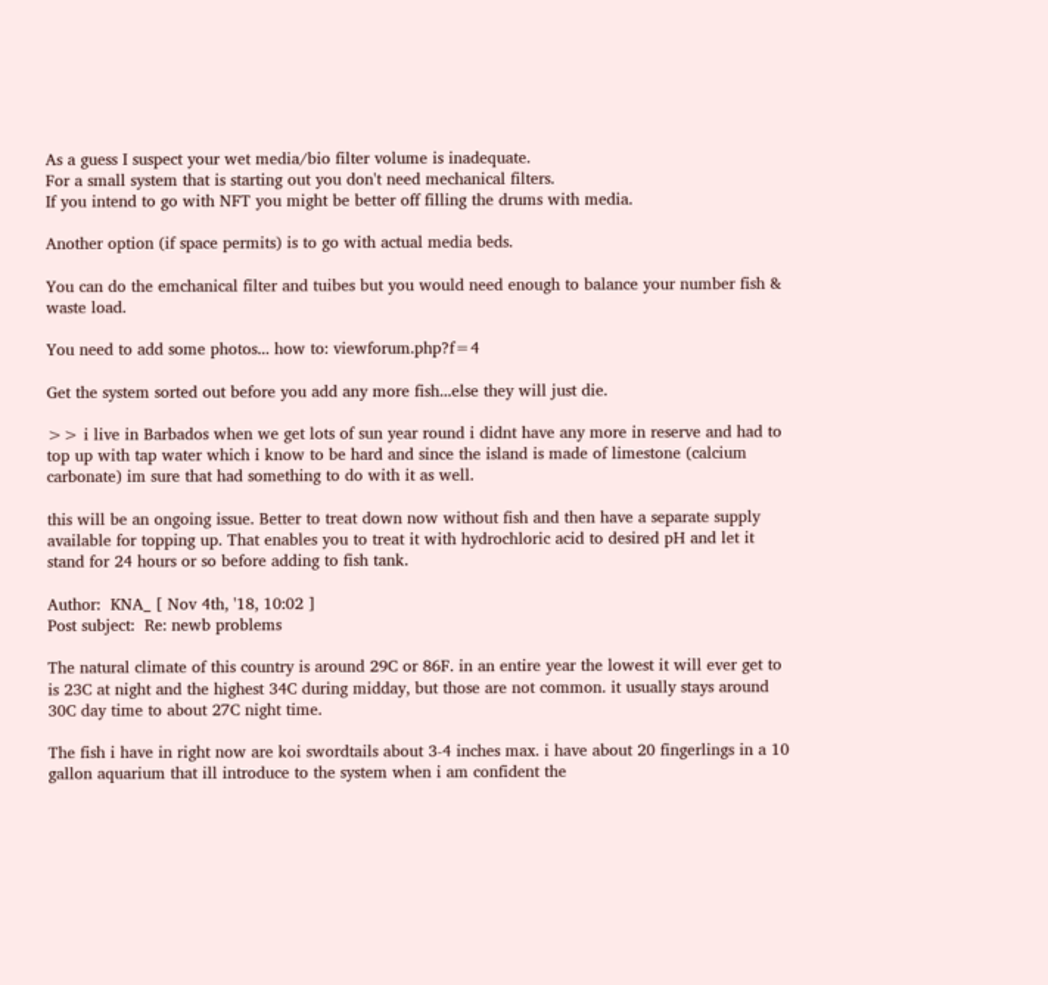As a guess I suspect your wet media/bio filter volume is inadequate.
For a small system that is starting out you don't need mechanical filters.
If you intend to go with NFT you might be better off filling the drums with media.

Another option (if space permits) is to go with actual media beds.

You can do the emchanical filter and tuibes but you would need enough to balance your number fish & waste load.

You need to add some photos... how to: viewforum.php?f=4

Get the system sorted out before you add any more fish...else they will just die.

>> i live in Barbados when we get lots of sun year round i didnt have any more in reserve and had to top up with tap water which i know to be hard and since the island is made of limestone (calcium carbonate) im sure that had something to do with it as well.

this will be an ongoing issue. Better to treat down now without fish and then have a separate supply available for topping up. That enables you to treat it with hydrochloric acid to desired pH and let it stand for 24 hours or so before adding to fish tank.

Author:  KNA_ [ Nov 4th, '18, 10:02 ]
Post subject:  Re: newb problems

The natural climate of this country is around 29C or 86F. in an entire year the lowest it will ever get to is 23C at night and the highest 34C during midday, but those are not common. it usually stays around 30C day time to about 27C night time.

The fish i have in right now are koi swordtails about 3-4 inches max. i have about 20 fingerlings in a 10 gallon aquarium that ill introduce to the system when i am confident the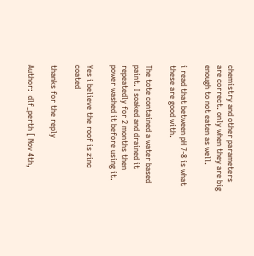chemistry and other parameters are correct. only when they are big enough to not eaten as well.

i read that between pH 7-8 is what these are good with.

The tote contained a water based paint. I soaked and drained it repeatedly for 2 months then power washed it before using it.

Yes i believe the roof is zinc coated

thanks for the reply

Author:  dlf_perth [ Nov 4th,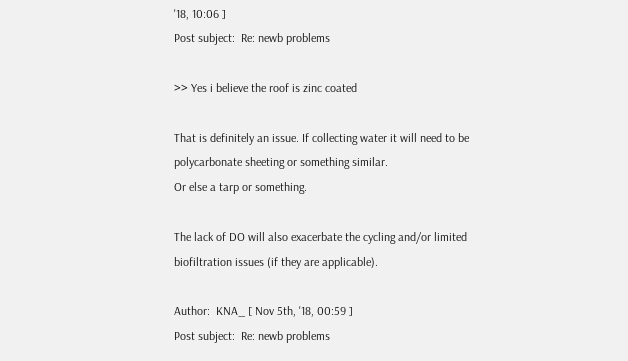'18, 10:06 ]
Post subject:  Re: newb problems

>> Yes i believe the roof is zinc coated

That is definitely an issue. If collecting water it will need to be polycarbonate sheeting or something similar.
Or else a tarp or something.

The lack of DO will also exacerbate the cycling and/or limited biofiltration issues (if they are applicable).

Author:  KNA_ [ Nov 5th, '18, 00:59 ]
Post subject:  Re: newb problems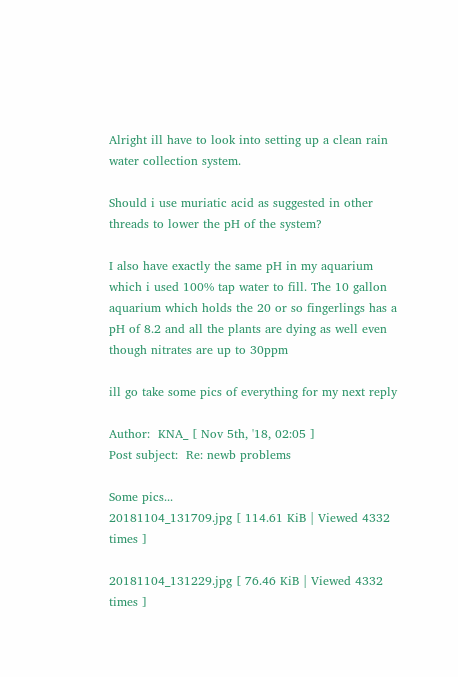Alright ill have to look into setting up a clean rain water collection system.

Should i use muriatic acid as suggested in other threads to lower the pH of the system?

I also have exactly the same pH in my aquarium which i used 100% tap water to fill. The 10 gallon aquarium which holds the 20 or so fingerlings has a pH of 8.2 and all the plants are dying as well even though nitrates are up to 30ppm

ill go take some pics of everything for my next reply

Author:  KNA_ [ Nov 5th, '18, 02:05 ]
Post subject:  Re: newb problems

Some pics...
20181104_131709.jpg [ 114.61 KiB | Viewed 4332 times ]

20181104_131229.jpg [ 76.46 KiB | Viewed 4332 times ]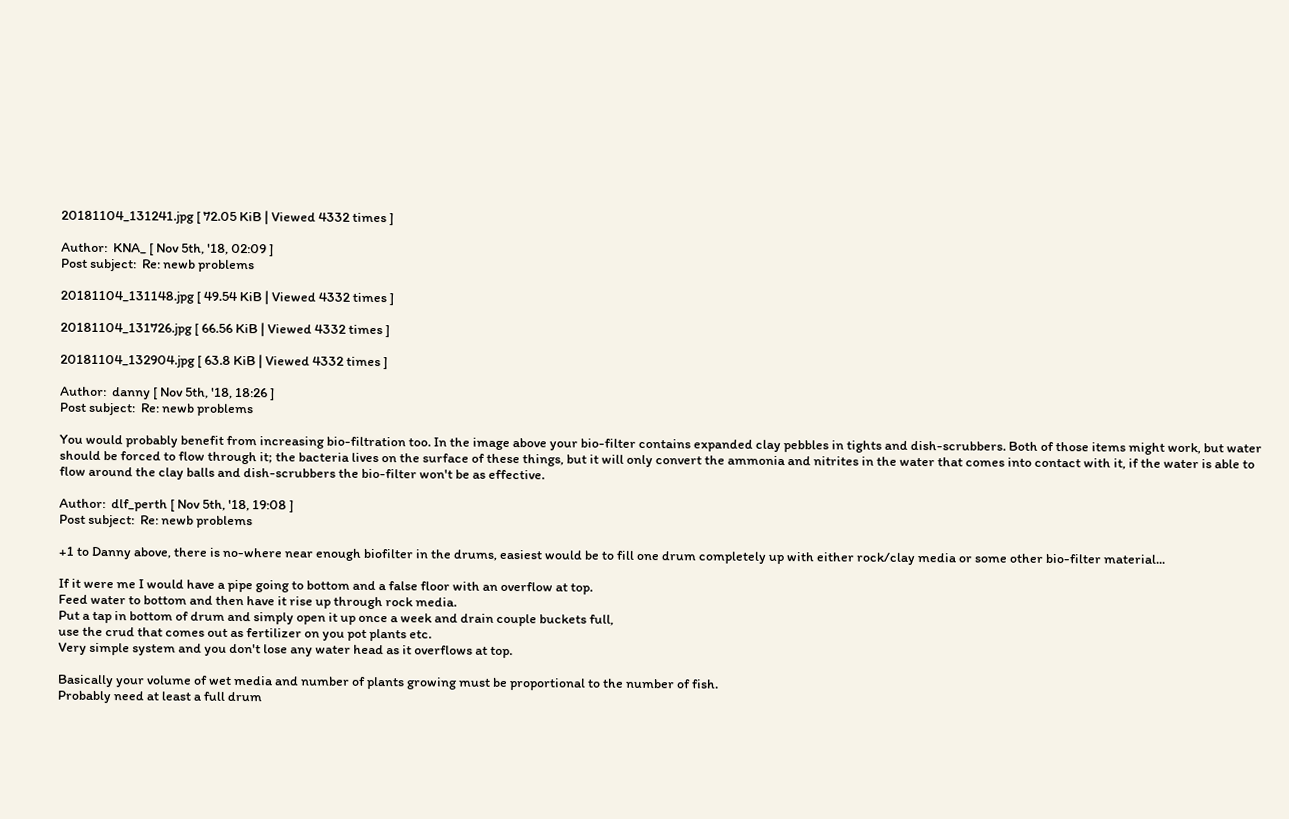20181104_131241.jpg [ 72.05 KiB | Viewed 4332 times ]

Author:  KNA_ [ Nov 5th, '18, 02:09 ]
Post subject:  Re: newb problems

20181104_131148.jpg [ 49.54 KiB | Viewed 4332 times ]

20181104_131726.jpg [ 66.56 KiB | Viewed 4332 times ]

20181104_132904.jpg [ 63.8 KiB | Viewed 4332 times ]

Author:  danny [ Nov 5th, '18, 18:26 ]
Post subject:  Re: newb problems

You would probably benefit from increasing bio-filtration too. In the image above your bio-filter contains expanded clay pebbles in tights and dish-scrubbers. Both of those items might work, but water should be forced to flow through it; the bacteria lives on the surface of these things, but it will only convert the ammonia and nitrites in the water that comes into contact with it, if the water is able to flow around the clay balls and dish-scrubbers the bio-filter won't be as effective.

Author:  dlf_perth [ Nov 5th, '18, 19:08 ]
Post subject:  Re: newb problems

+1 to Danny above, there is no-where near enough biofilter in the drums, easiest would be to fill one drum completely up with either rock/clay media or some other bio-filter material...

If it were me I would have a pipe going to bottom and a false floor with an overflow at top.
Feed water to bottom and then have it rise up through rock media.
Put a tap in bottom of drum and simply open it up once a week and drain couple buckets full,
use the crud that comes out as fertilizer on you pot plants etc.
Very simple system and you don't lose any water head as it overflows at top.

Basically your volume of wet media and number of plants growing must be proportional to the number of fish.
Probably need at least a full drum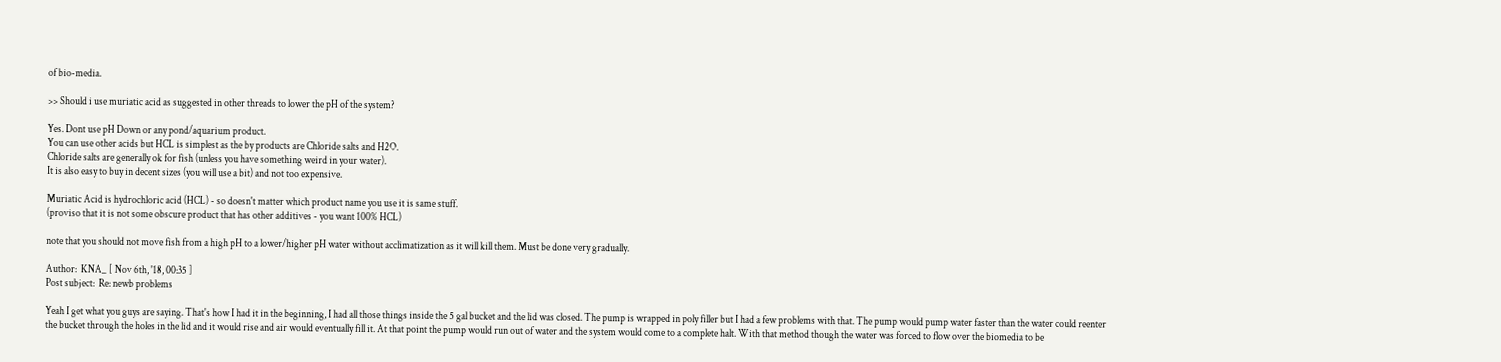of bio-media.

>> Should i use muriatic acid as suggested in other threads to lower the pH of the system?

Yes. Dont use pH Down or any pond/aquarium product.
You can use other acids but HCL is simplest as the by products are Chloride salts and H2O.
Chloride salts are generally ok for fish (unless you have something weird in your water).
It is also easy to buy in decent sizes (you will use a bit) and not too expensive.

Muriatic Acid is hydrochloric acid (HCL) - so doesn't matter which product name you use it is same stuff.
(proviso that it is not some obscure product that has other additives - you want 100% HCL)

note that you should not move fish from a high pH to a lower/higher pH water without acclimatization as it will kill them. Must be done very gradually.

Author:  KNA_ [ Nov 6th, '18, 00:35 ]
Post subject:  Re: newb problems

Yeah I get what you guys are saying. That's how I had it in the beginning, I had all those things inside the 5 gal bucket and the lid was closed. The pump is wrapped in poly filler but I had a few problems with that. The pump would pump water faster than the water could reenter the bucket through the holes in the lid and it would rise and air would eventually fill it. At that point the pump would run out of water and the system would come to a complete halt. With that method though the water was forced to flow over the biomedia to be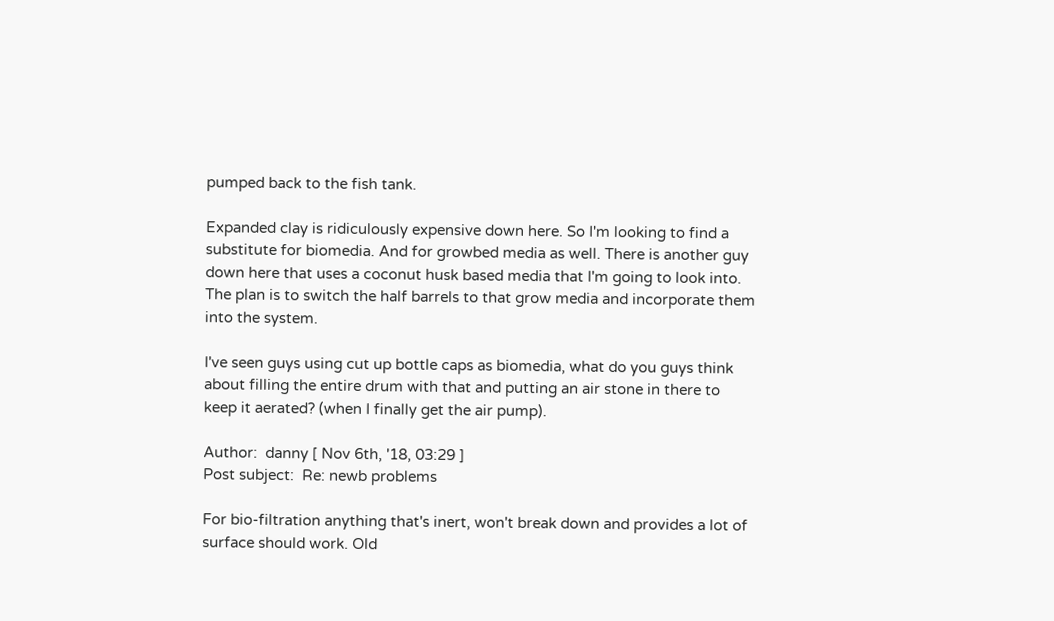pumped back to the fish tank.

Expanded clay is ridiculously expensive down here. So I'm looking to find a substitute for biomedia. And for growbed media as well. There is another guy down here that uses a coconut husk based media that I'm going to look into. The plan is to switch the half barrels to that grow media and incorporate them into the system.

I've seen guys using cut up bottle caps as biomedia, what do you guys think about filling the entire drum with that and putting an air stone in there to keep it aerated? (when I finally get the air pump).

Author:  danny [ Nov 6th, '18, 03:29 ]
Post subject:  Re: newb problems

For bio-filtration anything that's inert, won't break down and provides a lot of surface should work. Old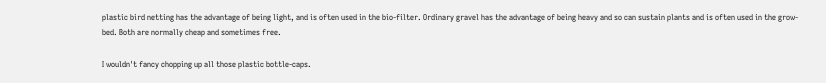plastic bird netting has the advantage of being light, and is often used in the bio-filter. Ordinary gravel has the advantage of being heavy and so can sustain plants and is often used in the grow-bed. Both are normally cheap and sometimes free.

I wouldn't fancy chopping up all those plastic bottle-caps.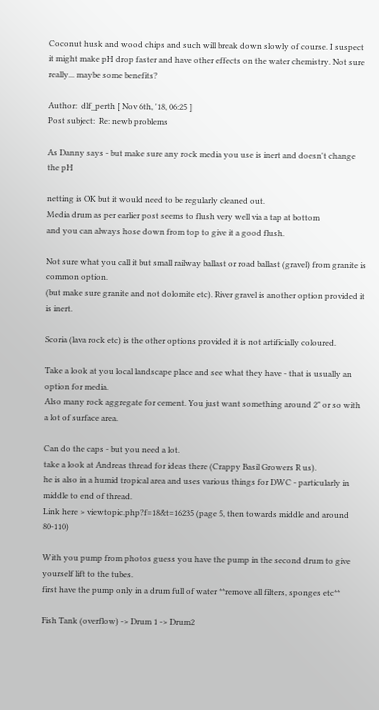Coconut husk and wood chips and such will break down slowly of course. I suspect it might make pH drop faster and have other effects on the water chemistry. Not sure really... maybe some benefits?

Author:  dlf_perth [ Nov 6th, '18, 06:25 ]
Post subject:  Re: newb problems

As Danny says - but make sure any rock media you use is inert and doesn't change the pH

netting is OK but it would need to be regularly cleaned out.
Media drum as per earlier post seems to flush very well via a tap at bottom
and you can always hose down from top to give it a good flush.

Not sure what you call it but small railway ballast or road ballast (gravel) from granite is common option.
(but make sure granite and not dolomite etc). River gravel is another option provided it is inert.

Scoria (lava rock etc) is the other options provided it is not artificially coloured.

Take a look at you local landscape place and see what they have - that is usually an option for media.
Also many rock aggregate for cement. You just want something around 2" or so with a lot of surface area.

Can do the caps - but you need a lot.
take a look at Andreas thread for ideas there (Crappy Basil Growers R us).
he is also in a humid tropical area and uses various things for DWC - particularly in middle to end of thread.
Link here > viewtopic.php?f=18&t=16235 (page 5, then towards middle and around 80-110)

With you pump from photos guess you have the pump in the second drum to give yourself lift to the tubes.
first have the pump only in a drum full of water **remove all filters, sponges etc**

Fish Tank (overflow) -> Drum 1 -> Drum2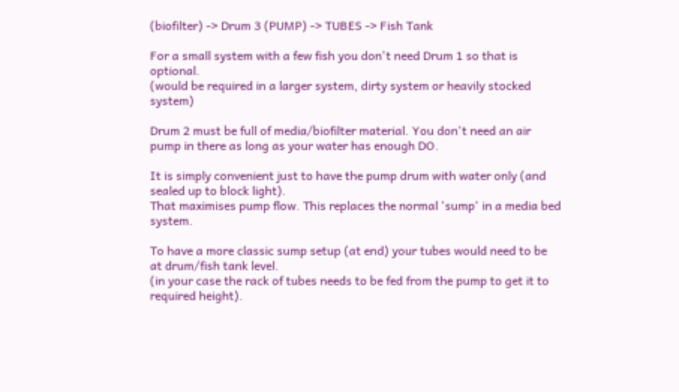(biofilter) -> Drum 3 (PUMP) -> TUBES -> Fish Tank

For a small system with a few fish you don't need Drum 1 so that is optional.
(would be required in a larger system, dirty system or heavily stocked system)

Drum 2 must be full of media/biofilter material. You don't need an air pump in there as long as your water has enough DO.

It is simply convenient just to have the pump drum with water only (and sealed up to block light).
That maximises pump flow. This replaces the normal 'sump' in a media bed system.

To have a more classic sump setup (at end) your tubes would need to be at drum/fish tank level.
(in your case the rack of tubes needs to be fed from the pump to get it to required height).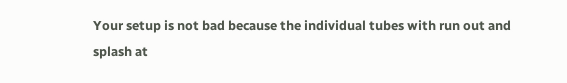Your setup is not bad because the individual tubes with run out and splash at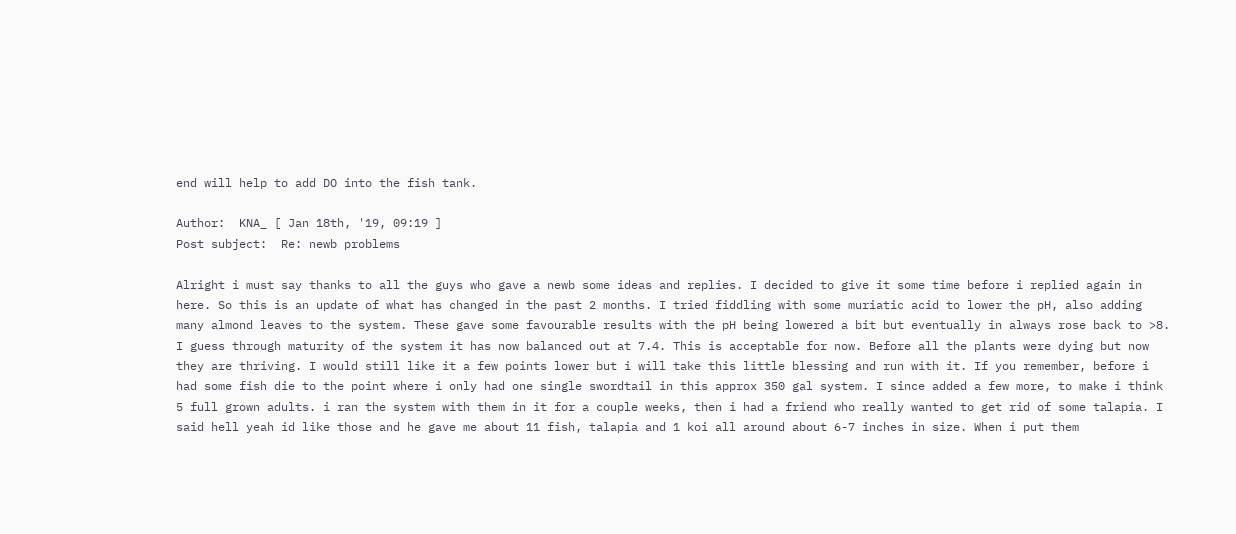end will help to add DO into the fish tank.

Author:  KNA_ [ Jan 18th, '19, 09:19 ]
Post subject:  Re: newb problems

Alright i must say thanks to all the guys who gave a newb some ideas and replies. I decided to give it some time before i replied again in here. So this is an update of what has changed in the past 2 months. I tried fiddling with some muriatic acid to lower the pH, also adding many almond leaves to the system. These gave some favourable results with the pH being lowered a bit but eventually in always rose back to >8. I guess through maturity of the system it has now balanced out at 7.4. This is acceptable for now. Before all the plants were dying but now they are thriving. I would still like it a few points lower but i will take this little blessing and run with it. If you remember, before i had some fish die to the point where i only had one single swordtail in this approx 350 gal system. I since added a few more, to make i think 5 full grown adults. i ran the system with them in it for a couple weeks, then i had a friend who really wanted to get rid of some talapia. I said hell yeah id like those and he gave me about 11 fish, talapia and 1 koi all around about 6-7 inches in size. When i put them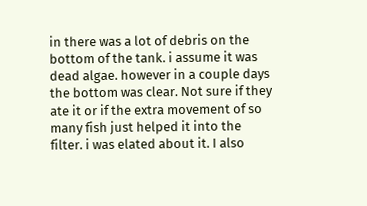in there was a lot of debris on the bottom of the tank. i assume it was dead algae. however in a couple days the bottom was clear. Not sure if they ate it or if the extra movement of so many fish just helped it into the filter. i was elated about it. I also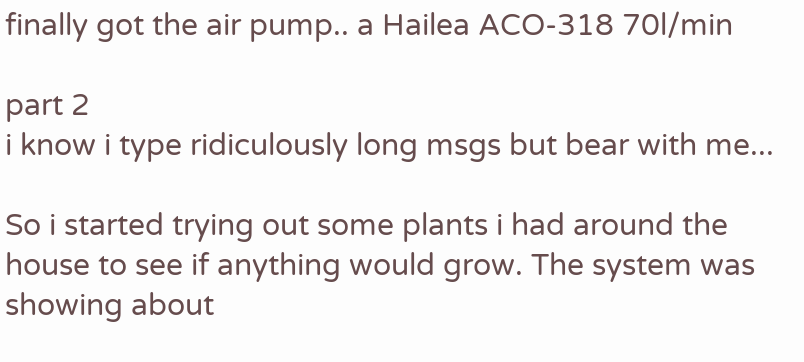finally got the air pump.. a Hailea ACO-318 70l/min

part 2
i know i type ridiculously long msgs but bear with me...

So i started trying out some plants i had around the house to see if anything would grow. The system was showing about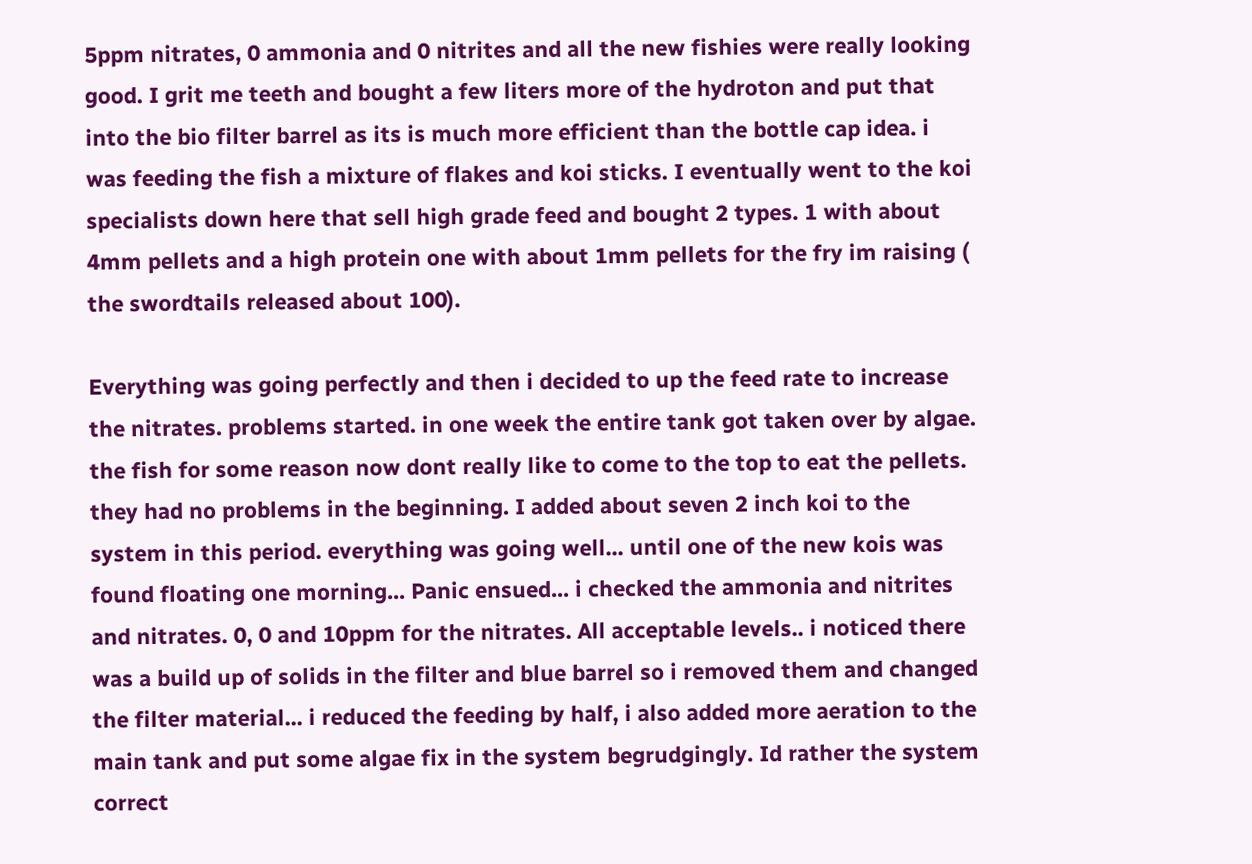5ppm nitrates, 0 ammonia and 0 nitrites and all the new fishies were really looking good. I grit me teeth and bought a few liters more of the hydroton and put that into the bio filter barrel as its is much more efficient than the bottle cap idea. i was feeding the fish a mixture of flakes and koi sticks. I eventually went to the koi specialists down here that sell high grade feed and bought 2 types. 1 with about 4mm pellets and a high protein one with about 1mm pellets for the fry im raising ( the swordtails released about 100).

Everything was going perfectly and then i decided to up the feed rate to increase the nitrates. problems started. in one week the entire tank got taken over by algae. the fish for some reason now dont really like to come to the top to eat the pellets. they had no problems in the beginning. I added about seven 2 inch koi to the system in this period. everything was going well... until one of the new kois was found floating one morning... Panic ensued... i checked the ammonia and nitrites and nitrates. 0, 0 and 10ppm for the nitrates. All acceptable levels.. i noticed there was a build up of solids in the filter and blue barrel so i removed them and changed the filter material... i reduced the feeding by half, i also added more aeration to the main tank and put some algae fix in the system begrudgingly. Id rather the system correct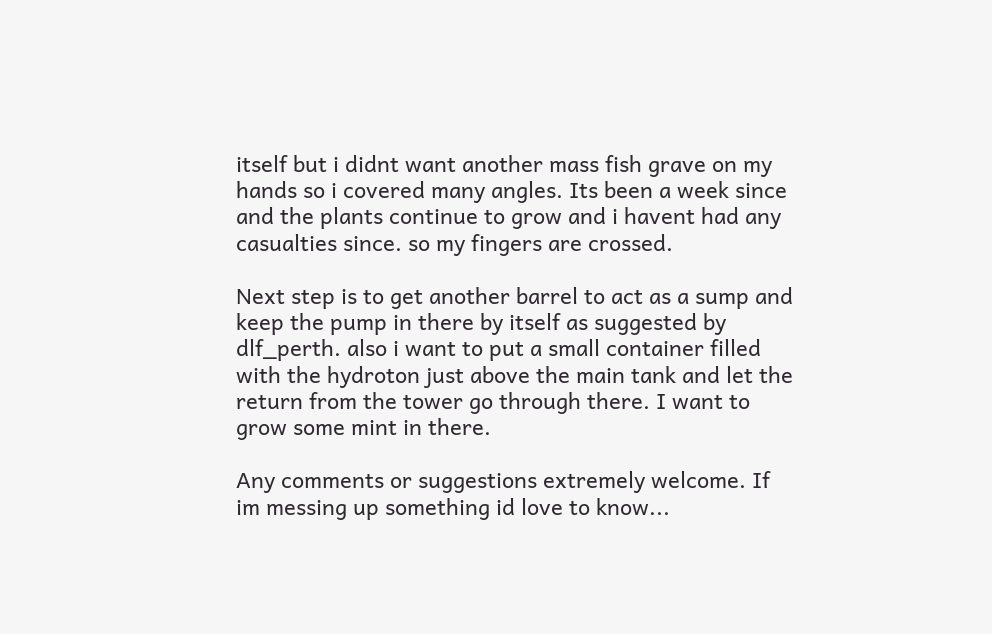itself but i didnt want another mass fish grave on my hands so i covered many angles. Its been a week since and the plants continue to grow and i havent had any casualties since. so my fingers are crossed.

Next step is to get another barrel to act as a sump and keep the pump in there by itself as suggested by dlf_perth. also i want to put a small container filled with the hydroton just above the main tank and let the return from the tower go through there. I want to grow some mint in there.

Any comments or suggestions extremely welcome. If im messing up something id love to know...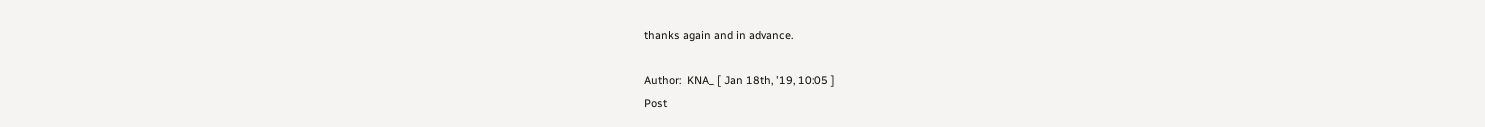thanks again and in advance.

Author:  KNA_ [ Jan 18th, '19, 10:05 ]
Post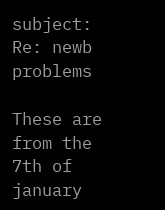subject:  Re: newb problems

These are from the 7th of january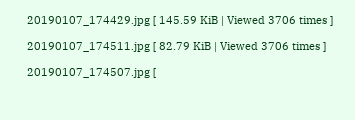20190107_174429.jpg [ 145.59 KiB | Viewed 3706 times ]

20190107_174511.jpg [ 82.79 KiB | Viewed 3706 times ]

20190107_174507.jpg [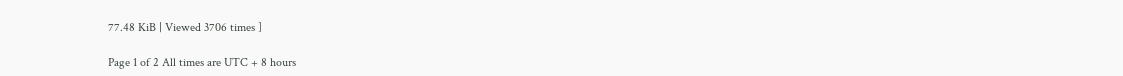77.48 KiB | Viewed 3706 times ]

Page 1 of 2 All times are UTC + 8 hours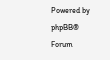Powered by phpBB® Forum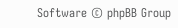Software © phpBB Group